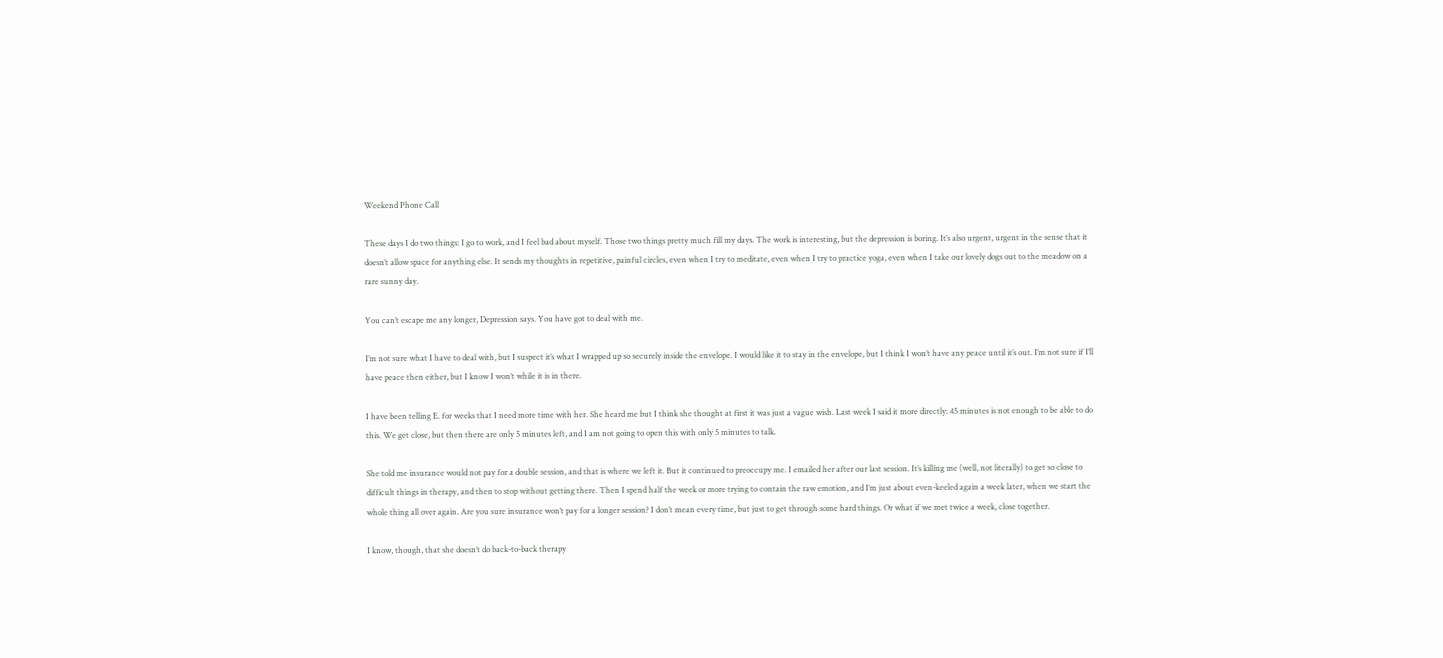Weekend Phone Call

These days I do two things: I go to work, and I feel bad about myself. Those two things pretty much fill my days. The work is interesting, but the depression is boring. It’s also urgent, urgent in the sense that it doesn’t allow space for anything else. It sends my thoughts in repetitive, painful circles, even when I try to meditate, even when I try to practice yoga, even when I take our lovely dogs out to the meadow on a rare sunny day.

You can’t escape me any longer, Depression says. You have got to deal with me.

I’m not sure what I have to deal with, but I suspect it’s what I wrapped up so securely inside the envelope. I would like it to stay in the envelope, but I think I won’t have any peace until it’s out. I’m not sure if I’ll have peace then either, but I know I won’t while it is in there.

I have been telling E. for weeks that I need more time with her. She heard me but I think she thought at first it was just a vague wish. Last week I said it more directly: 45 minutes is not enough to be able to do this. We get close, but then there are only 5 minutes left, and I am not going to open this with only 5 minutes to talk.

She told me insurance would not pay for a double session, and that is where we left it. But it continued to preoccupy me. I emailed her after our last session. It’s killing me (well, not literally) to get so close to difficult things in therapy, and then to stop without getting there. Then I spend half the week or more trying to contain the raw emotion, and I’m just about even-keeled again a week later, when we start the whole thing all over again. Are you sure insurance won’t pay for a longer session? I don’t mean every time, but just to get through some hard things. Or what if we met twice a week, close together.

I know, though, that she doesn’t do back-to-back therapy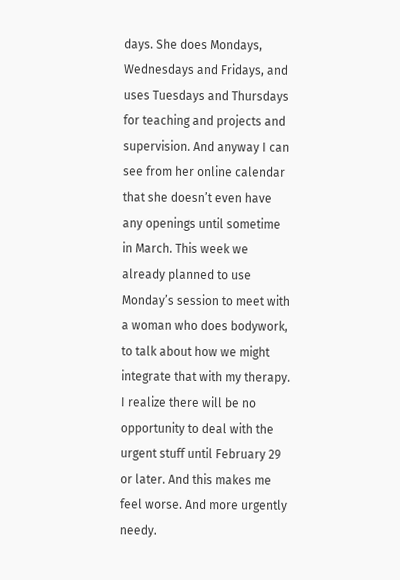days. She does Mondays, Wednesdays and Fridays, and uses Tuesdays and Thursdays for teaching and projects and supervision. And anyway I can see from her online calendar that she doesn’t even have any openings until sometime in March. This week we already planned to use Monday’s session to meet with a woman who does bodywork, to talk about how we might integrate that with my therapy. I realize there will be no opportunity to deal with the urgent stuff until February 29 or later. And this makes me feel worse. And more urgently needy.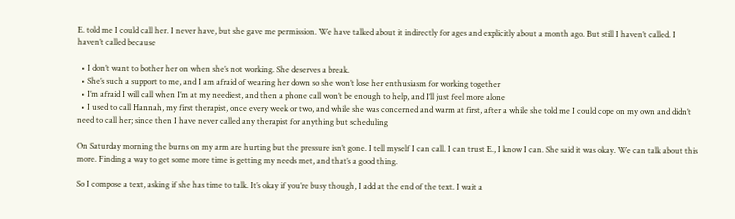E. told me I could call her. I never have, but she gave me permission. We have talked about it indirectly for ages and explicitly about a month ago. But still I haven’t called. I haven’t called because

  • I don’t want to bother her on when she’s not working. She deserves a break.
  • She’s such a support to me, and I am afraid of wearing her down so she won’t lose her enthusiasm for working together
  • I’m afraid I will call when I’m at my neediest, and then a phone call won’t be enough to help, and I’ll just feel more alone
  • I used to call Hannah, my first therapist, once every week or two, and while she was concerned and warm at first, after a while she told me I could cope on my own and didn’t need to call her; since then I have never called any therapist for anything but scheduling

On Saturday morning the burns on my arm are hurting but the pressure isn’t gone. I tell myself I can call. I can trust E., I know I can. She said it was okay. We can talk about this more. Finding a way to get some more time is getting my needs met, and that’s a good thing.

So I compose a text, asking if she has time to talk. It’s okay if you’re busy though, I add at the end of the text. I wait a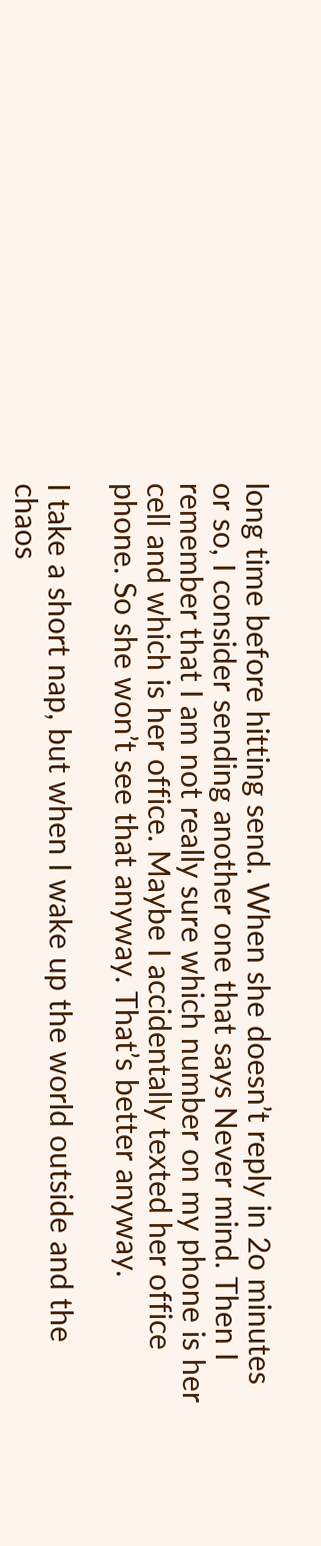long time before hitting send. When she doesn’t reply in 2o minutes or so, I consider sending another one that says Never mind. Then I remember that I am not really sure which number on my phone is her cell and which is her office. Maybe I accidentally texted her office phone. So she won’t see that anyway. That’s better anyway.

I take a short nap, but when I wake up the world outside and the chaos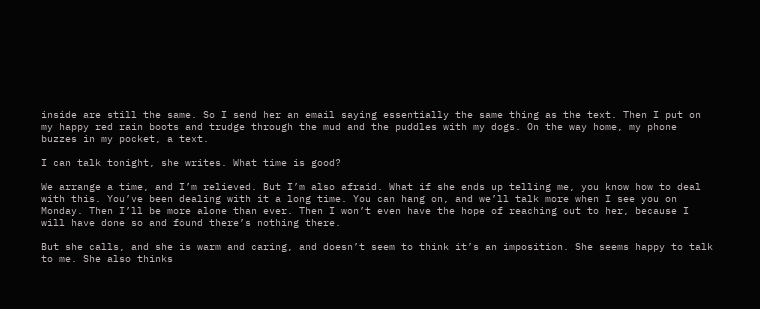inside are still the same. So I send her an email saying essentially the same thing as the text. Then I put on my happy red rain boots and trudge through the mud and the puddles with my dogs. On the way home, my phone buzzes in my pocket, a text.

I can talk tonight, she writes. What time is good?

We arrange a time, and I’m relieved. But I’m also afraid. What if she ends up telling me, you know how to deal with this. You’ve been dealing with it a long time. You can hang on, and we’ll talk more when I see you on Monday. Then I’ll be more alone than ever. Then I won’t even have the hope of reaching out to her, because I will have done so and found there’s nothing there.

But she calls, and she is warm and caring, and doesn’t seem to think it’s an imposition. She seems happy to talk to me. She also thinks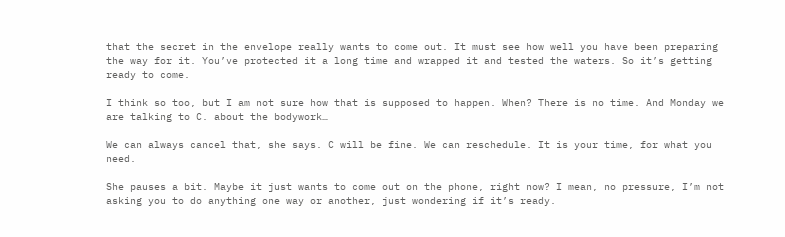that the secret in the envelope really wants to come out. It must see how well you have been preparing the way for it. You’ve protected it a long time and wrapped it and tested the waters. So it’s getting ready to come.

I think so too, but I am not sure how that is supposed to happen. When? There is no time. And Monday we are talking to C. about the bodywork…

We can always cancel that, she says. C will be fine. We can reschedule. It is your time, for what you need.

She pauses a bit. Maybe it just wants to come out on the phone, right now? I mean, no pressure, I’m not asking you to do anything one way or another, just wondering if it’s ready.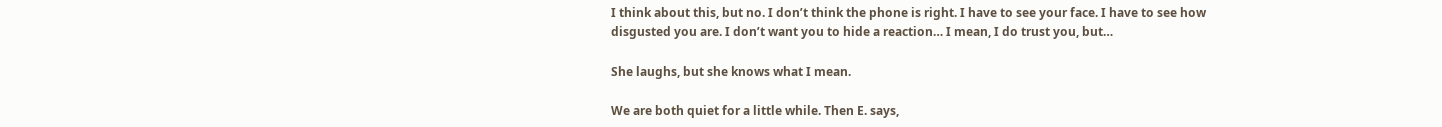I think about this, but no. I don’t think the phone is right. I have to see your face. I have to see how disgusted you are. I don’t want you to hide a reaction… I mean, I do trust you, but…

She laughs, but she knows what I mean.

We are both quiet for a little while. Then E. says,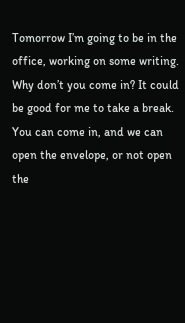Tomorrow I’m going to be in the office, working on some writing. Why don’t you come in? It could be good for me to take a break. You can come in, and we can open the envelope, or not open the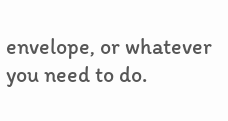envelope, or whatever you need to do.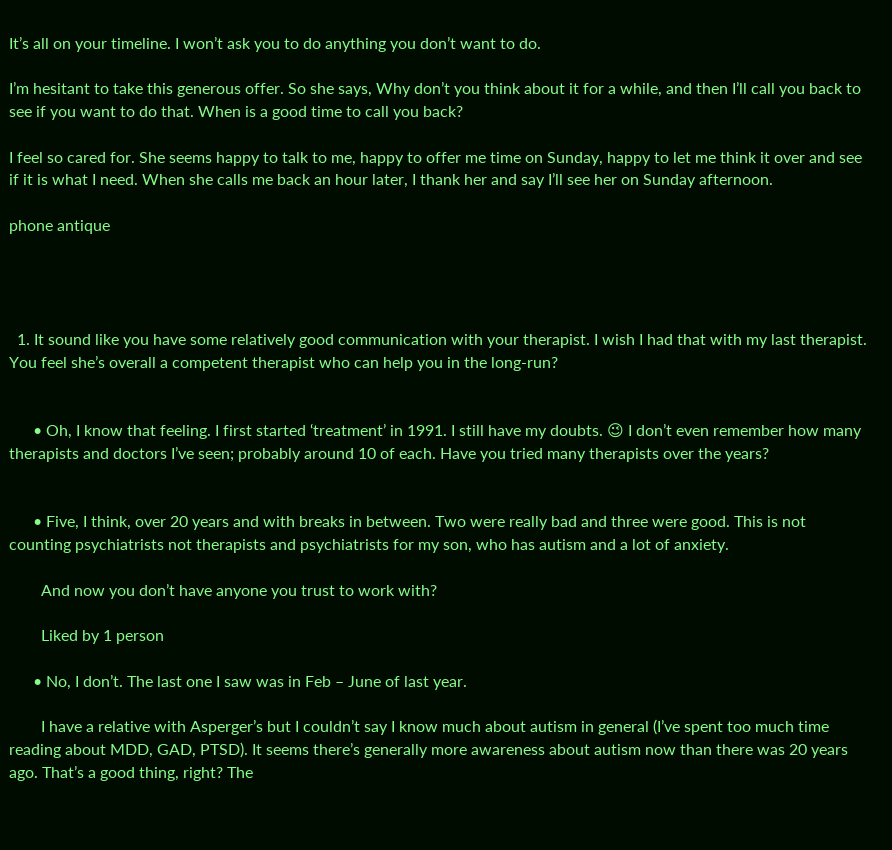It’s all on your timeline. I won’t ask you to do anything you don’t want to do.

I’m hesitant to take this generous offer. So she says, Why don’t you think about it for a while, and then I’ll call you back to see if you want to do that. When is a good time to call you back?

I feel so cared for. She seems happy to talk to me, happy to offer me time on Sunday, happy to let me think it over and see if it is what I need. When she calls me back an hour later, I thank her and say I’ll see her on Sunday afternoon.

phone antique




  1. It sound like you have some relatively good communication with your therapist. I wish I had that with my last therapist. You feel she’s overall a competent therapist who can help you in the long-run?


      • Oh, I know that feeling. I first started ‘treatment’ in 1991. I still have my doubts. 😉 I don’t even remember how many therapists and doctors I’ve seen; probably around 10 of each. Have you tried many therapists over the years?


      • Five, I think, over 20 years and with breaks in between. Two were really bad and three were good. This is not counting psychiatrists not therapists and psychiatrists for my son, who has autism and a lot of anxiety.

        And now you don’t have anyone you trust to work with?

        Liked by 1 person

      • No, I don’t. The last one I saw was in Feb – June of last year.

        I have a relative with Asperger’s but I couldn’t say I know much about autism in general (I’ve spent too much time reading about MDD, GAD, PTSD). It seems there’s generally more awareness about autism now than there was 20 years ago. That’s a good thing, right? The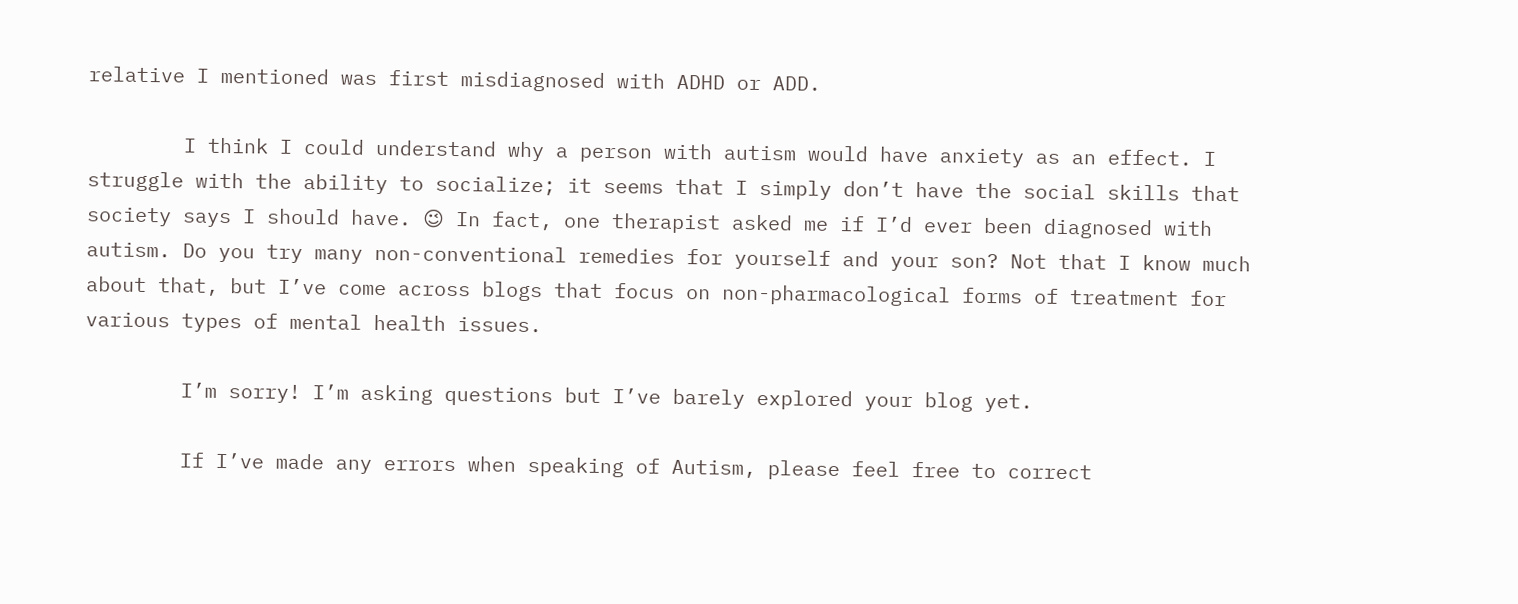relative I mentioned was first misdiagnosed with ADHD or ADD.

        I think I could understand why a person with autism would have anxiety as an effect. I struggle with the ability to socialize; it seems that I simply don’t have the social skills that society says I should have. 😉 In fact, one therapist asked me if I’d ever been diagnosed with autism. Do you try many non-conventional remedies for yourself and your son? Not that I know much about that, but I’ve come across blogs that focus on non-pharmacological forms of treatment for various types of mental health issues.

        I’m sorry! I’m asking questions but I’ve barely explored your blog yet.

        If I’ve made any errors when speaking of Autism, please feel free to correct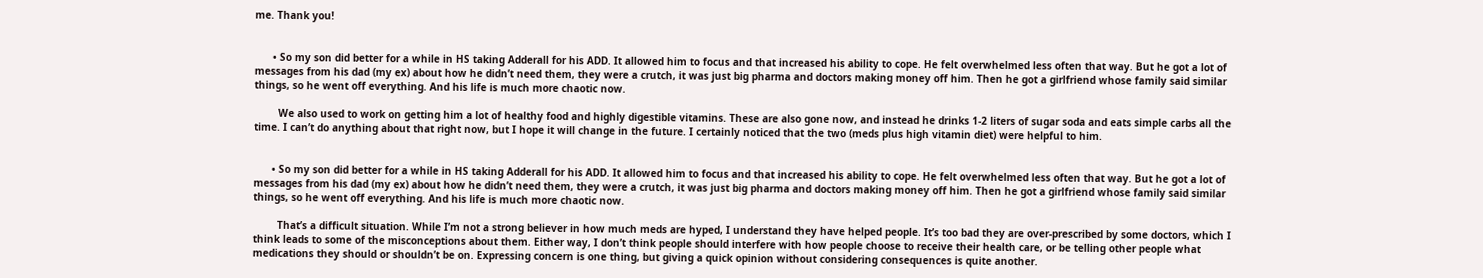me. Thank you!


      • So my son did better for a while in HS taking Adderall for his ADD. It allowed him to focus and that increased his ability to cope. He felt overwhelmed less often that way. But he got a lot of messages from his dad (my ex) about how he didn’t need them, they were a crutch, it was just big pharma and doctors making money off him. Then he got a girlfriend whose family said similar things, so he went off everything. And his life is much more chaotic now.

        We also used to work on getting him a lot of healthy food and highly digestible vitamins. These are also gone now, and instead he drinks 1-2 liters of sugar soda and eats simple carbs all the time. I can’t do anything about that right now, but I hope it will change in the future. I certainly noticed that the two (meds plus high vitamin diet) were helpful to him.


      • So my son did better for a while in HS taking Adderall for his ADD. It allowed him to focus and that increased his ability to cope. He felt overwhelmed less often that way. But he got a lot of messages from his dad (my ex) about how he didn’t need them, they were a crutch, it was just big pharma and doctors making money off him. Then he got a girlfriend whose family said similar things, so he went off everything. And his life is much more chaotic now.

        That’s a difficult situation. While I’m not a strong believer in how much meds are hyped, I understand they have helped people. It’s too bad they are over-prescribed by some doctors, which I think leads to some of the misconceptions about them. Either way, I don’t think people should interfere with how people choose to receive their health care, or be telling other people what medications they should or shouldn’t be on. Expressing concern is one thing, but giving a quick opinion without considering consequences is quite another.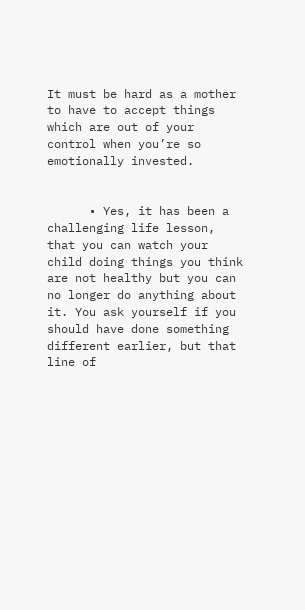It must be hard as a mother to have to accept things which are out of your control when you’re so emotionally invested.


      • Yes, it has been a challenging life lesson, that you can watch your child doing things you think are not healthy but you can no longer do anything about it. You ask yourself if you should have done something different earlier, but that line of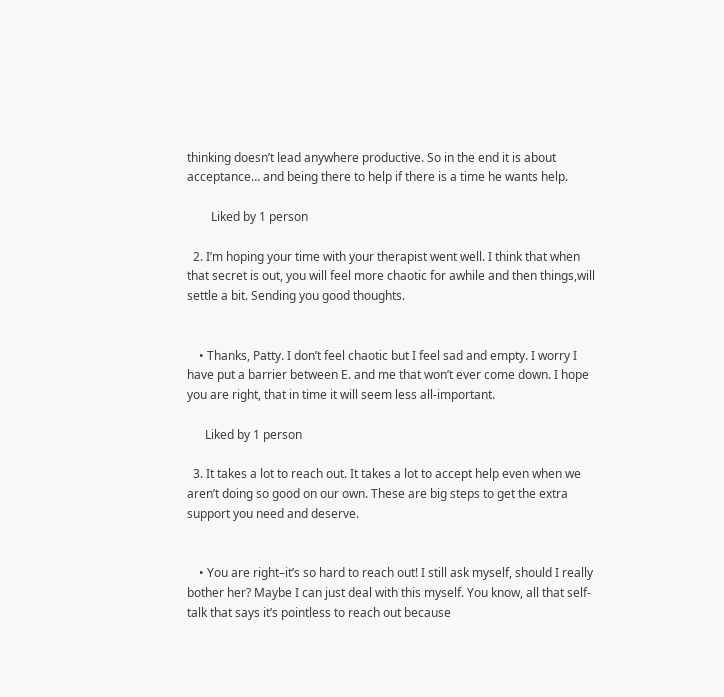thinking doesn’t lead anywhere productive. So in the end it is about acceptance… and being there to help if there is a time he wants help.

        Liked by 1 person

  2. I’m hoping your time with your therapist went well. I think that when that secret is out, you will feel more chaotic for awhile and then things,will settle a bit. Sending you good thoughts.


    • Thanks, Patty. I don’t feel chaotic but I feel sad and empty. I worry I have put a barrier between E. and me that won’t ever come down. I hope you are right, that in time it will seem less all-important.

      Liked by 1 person

  3. It takes a lot to reach out. It takes a lot to accept help even when we aren’t doing so good on our own. These are big steps to get the extra support you need and deserve.


    • You are right–it’s so hard to reach out! I still ask myself, should I really bother her? Maybe I can just deal with this myself. You know, all that self-talk that says it’s pointless to reach out because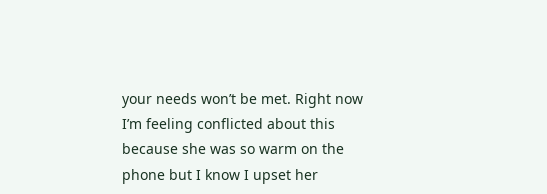your needs won’t be met. Right now I’m feeling conflicted about this because she was so warm on the phone but I know I upset her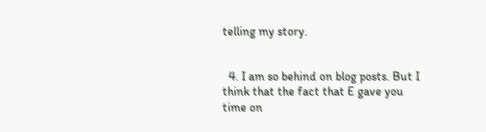telling my story.


  4. I am so behind on blog posts. But I think that the fact that E gave you time on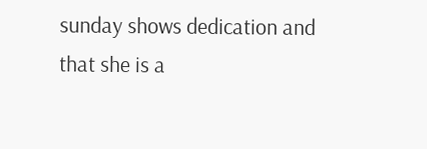sunday shows dedication and that she is a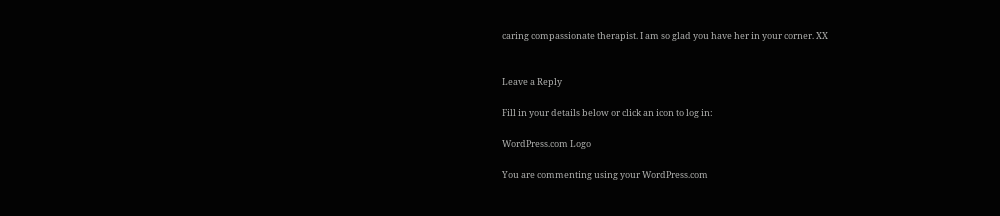caring compassionate therapist. I am so glad you have her in your corner. XX


Leave a Reply

Fill in your details below or click an icon to log in:

WordPress.com Logo

You are commenting using your WordPress.com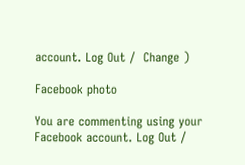account. Log Out /  Change )

Facebook photo

You are commenting using your Facebook account. Log Out /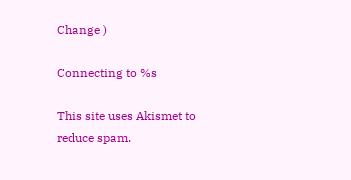Change )

Connecting to %s

This site uses Akismet to reduce spam.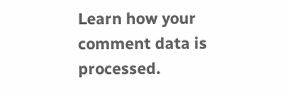Learn how your comment data is processed.